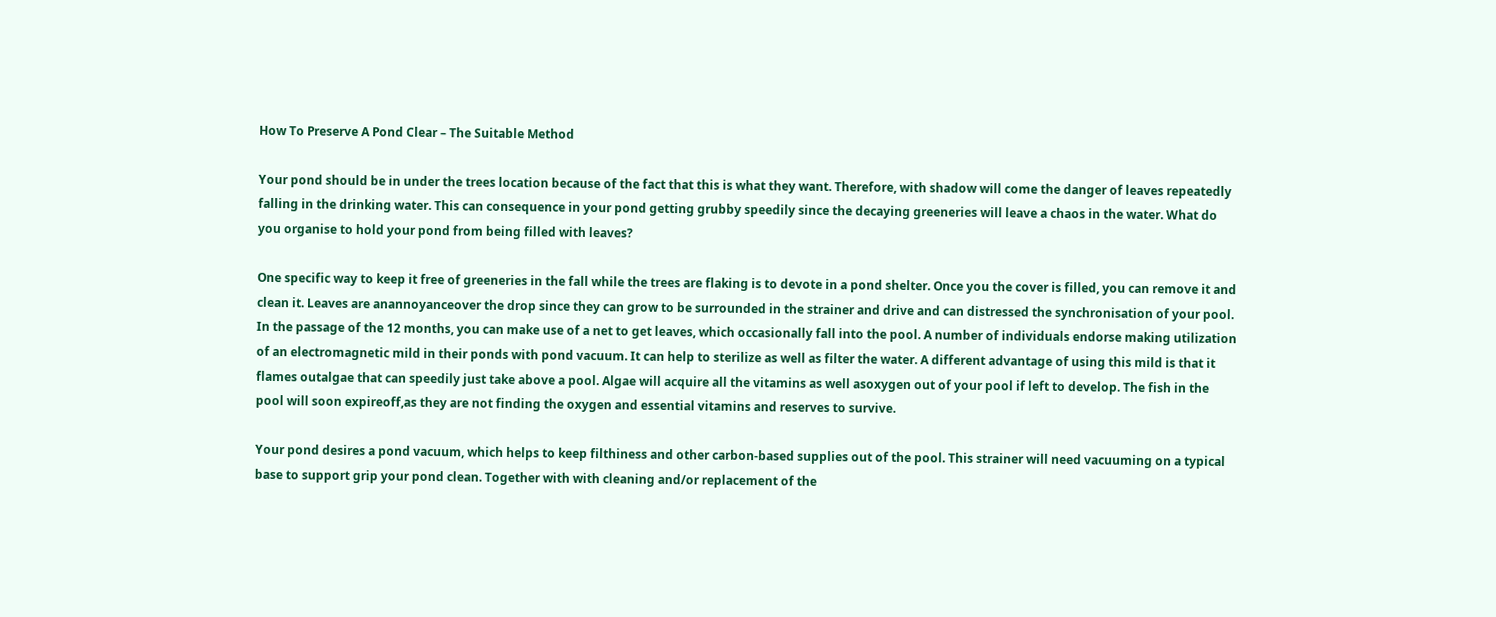How To Preserve A Pond Clear – The Suitable Method

Your pond should be in under the trees location because of the fact that this is what they want. Therefore, with shadow will come the danger of leaves repeatedly falling in the drinking water. This can consequence in your pond getting grubby speedily since the decaying greeneries will leave a chaos in the water. What do you organise to hold your pond from being filled with leaves?

One specific way to keep it free of greeneries in the fall while the trees are flaking is to devote in a pond shelter. Once you the cover is filled, you can remove it and clean it. Leaves are anannoyanceover the drop since they can grow to be surrounded in the strainer and drive and can distressed the synchronisation of your pool. In the passage of the 12 months, you can make use of a net to get leaves, which occasionally fall into the pool. A number of individuals endorse making utilization of an electromagnetic mild in their ponds with pond vacuum. It can help to sterilize as well as filter the water. A different advantage of using this mild is that it flames outalgae that can speedily just take above a pool. Algae will acquire all the vitamins as well asoxygen out of your pool if left to develop. The fish in the pool will soon expireoff,as they are not finding the oxygen and essential vitamins and reserves to survive.

Your pond desires a pond vacuum, which helps to keep filthiness and other carbon-based supplies out of the pool. This strainer will need vacuuming on a typical base to support grip your pond clean. Together with with cleaning and/or replacement of the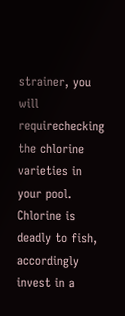strainer, you will requirechecking the chlorine varieties in your pool. Chlorine is deadly to fish, accordingly invest in a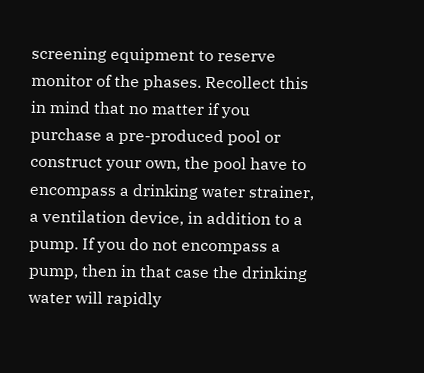screening equipment to reserve monitor of the phases. Recollect this in mind that no matter if you purchase a pre-produced pool or construct your own, the pool have to encompass a drinking water strainer, a ventilation device, in addition to a pump. If you do not encompass a pump, then in that case the drinking water will rapidly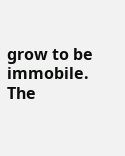grow to be immobile. The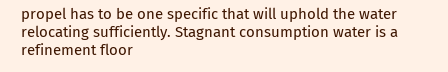propel has to be one specific that will uphold the water relocating sufficiently. Stagnant consumption water is a refinement floor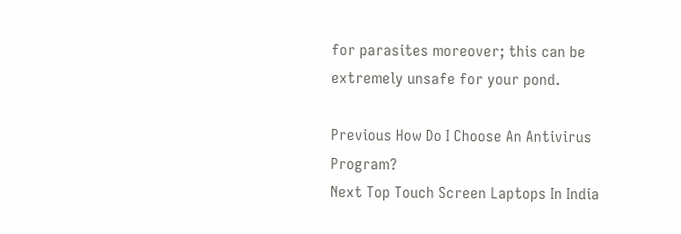for parasites moreover; this can be extremely unsafe for your pond.

Previous How Do I Choose An Antivirus Program?
Next Top Touch Screen Laptops In India